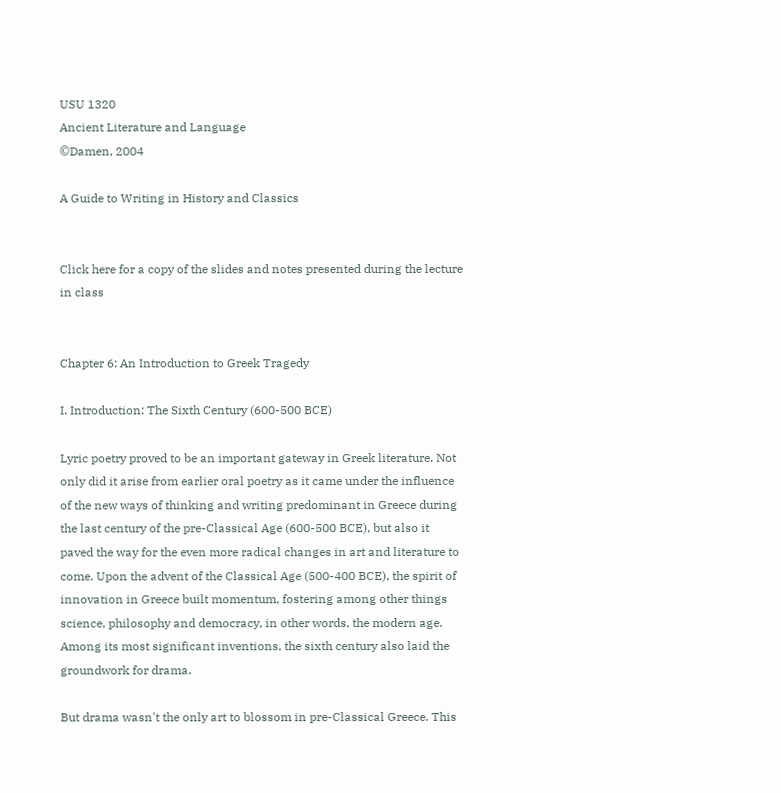USU 1320
Ancient Literature and Language
©Damen, 2004

A Guide to Writing in History and Classics


Click here for a copy of the slides and notes presented during the lecture in class


Chapter 6: An Introduction to Greek Tragedy

I. Introduction: The Sixth Century (600-500 BCE)

Lyric poetry proved to be an important gateway in Greek literature. Not only did it arise from earlier oral poetry as it came under the influence of the new ways of thinking and writing predominant in Greece during the last century of the pre-Classical Age (600-500 BCE), but also it paved the way for the even more radical changes in art and literature to come. Upon the advent of the Classical Age (500-400 BCE), the spirit of innovation in Greece built momentum, fostering among other things science, philosophy and democracy, in other words, the modern age. Among its most significant inventions, the sixth century also laid the groundwork for drama.

But drama wasn't the only art to blossom in pre-Classical Greece. This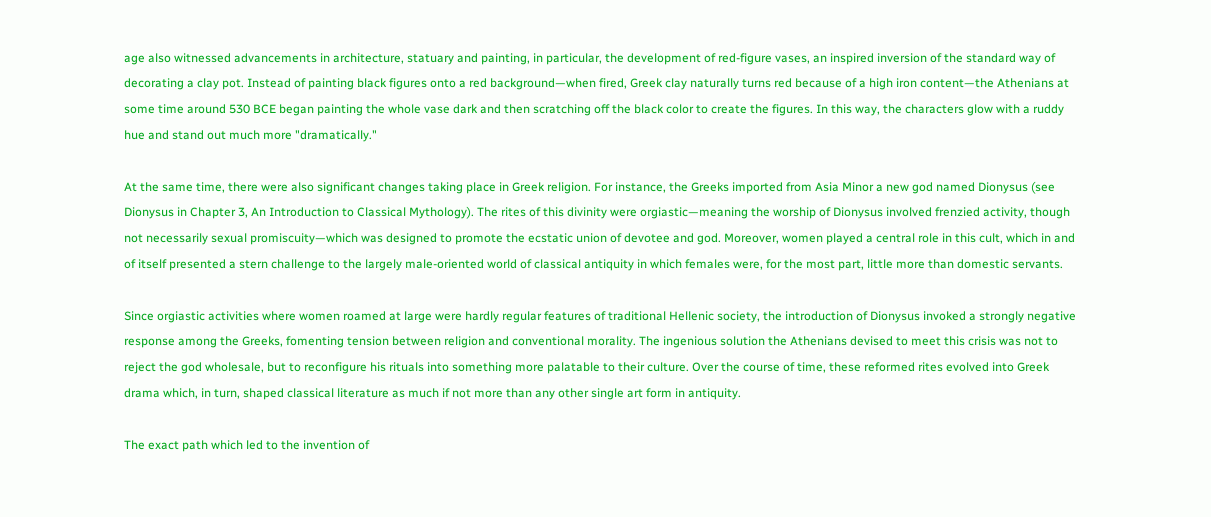age also witnessed advancements in architecture, statuary and painting, in particular, the development of red-figure vases, an inspired inversion of the standard way of decorating a clay pot. Instead of painting black figures onto a red background—when fired, Greek clay naturally turns red because of a high iron content—the Athenians at some time around 530 BCE began painting the whole vase dark and then scratching off the black color to create the figures. In this way, the characters glow with a ruddy hue and stand out much more "dramatically."

At the same time, there were also significant changes taking place in Greek religion. For instance, the Greeks imported from Asia Minor a new god named Dionysus (see Dionysus in Chapter 3, An Introduction to Classical Mythology). The rites of this divinity were orgiastic—meaning the worship of Dionysus involved frenzied activity, though not necessarily sexual promiscuity—which was designed to promote the ecstatic union of devotee and god. Moreover, women played a central role in this cult, which in and of itself presented a stern challenge to the largely male-oriented world of classical antiquity in which females were, for the most part, little more than domestic servants.

Since orgiastic activities where women roamed at large were hardly regular features of traditional Hellenic society, the introduction of Dionysus invoked a strongly negative response among the Greeks, fomenting tension between religion and conventional morality. The ingenious solution the Athenians devised to meet this crisis was not to reject the god wholesale, but to reconfigure his rituals into something more palatable to their culture. Over the course of time, these reformed rites evolved into Greek drama which, in turn, shaped classical literature as much if not more than any other single art form in antiquity.

The exact path which led to the invention of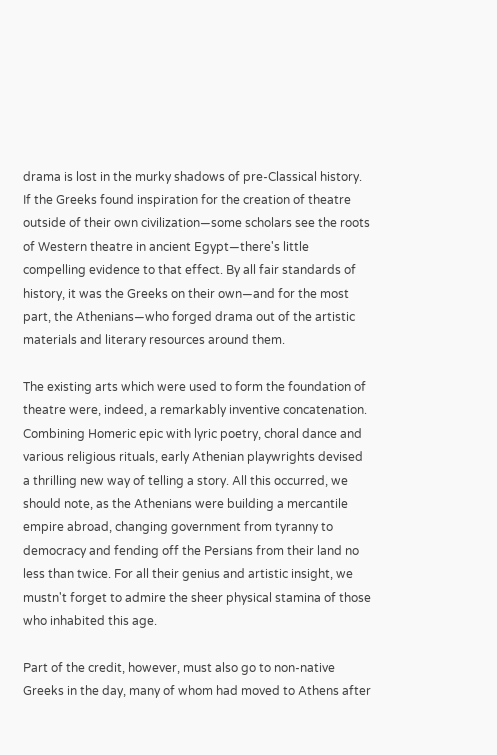drama is lost in the murky shadows of pre-Classical history. If the Greeks found inspiration for the creation of theatre outside of their own civilization—some scholars see the roots of Western theatre in ancient Egypt—there's little compelling evidence to that effect. By all fair standards of history, it was the Greeks on their own—and for the most part, the Athenians—who forged drama out of the artistic materials and literary resources around them.

The existing arts which were used to form the foundation of theatre were, indeed, a remarkably inventive concatenation. Combining Homeric epic with lyric poetry, choral dance and various religious rituals, early Athenian playwrights devised a thrilling new way of telling a story. All this occurred, we should note, as the Athenians were building a mercantile empire abroad, changing government from tyranny to democracy and fending off the Persians from their land no less than twice. For all their genius and artistic insight, we mustn't forget to admire the sheer physical stamina of those who inhabited this age.

Part of the credit, however, must also go to non-native Greeks in the day, many of whom had moved to Athens after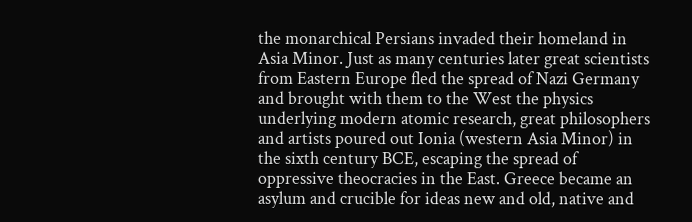the monarchical Persians invaded their homeland in Asia Minor. Just as many centuries later great scientists from Eastern Europe fled the spread of Nazi Germany and brought with them to the West the physics underlying modern atomic research, great philosophers and artists poured out Ionia (western Asia Minor) in the sixth century BCE, escaping the spread of oppressive theocracies in the East. Greece became an asylum and crucible for ideas new and old, native and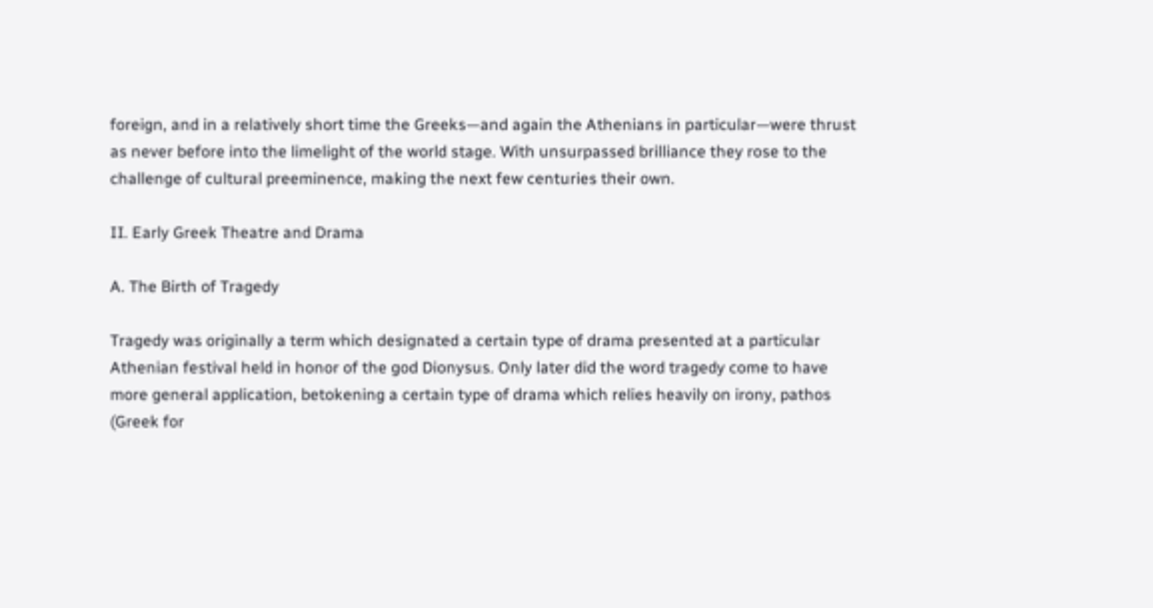foreign, and in a relatively short time the Greeks—and again the Athenians in particular—were thrust as never before into the limelight of the world stage. With unsurpassed brilliance they rose to the challenge of cultural preeminence, making the next few centuries their own.

II. Early Greek Theatre and Drama

A. The Birth of Tragedy

Tragedy was originally a term which designated a certain type of drama presented at a particular Athenian festival held in honor of the god Dionysus. Only later did the word tragedy come to have more general application, betokening a certain type of drama which relies heavily on irony, pathos (Greek for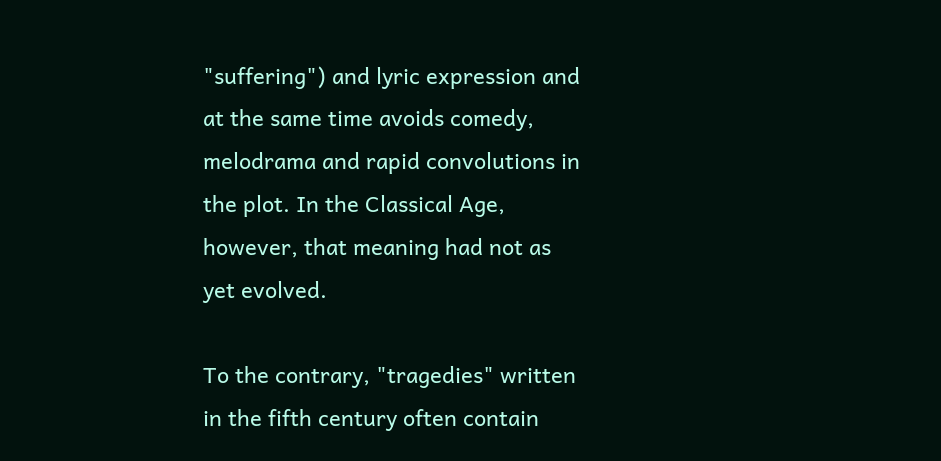"suffering") and lyric expression and at the same time avoids comedy, melodrama and rapid convolutions in the plot. In the Classical Age, however, that meaning had not as yet evolved.

To the contrary, "tragedies" written in the fifth century often contain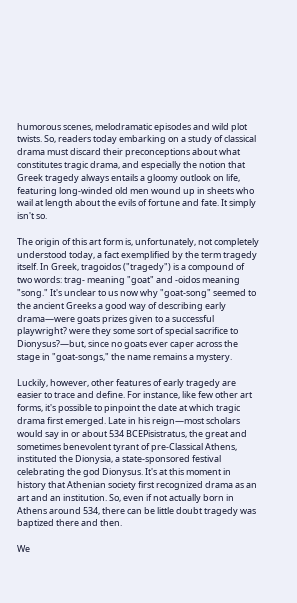humorous scenes, melodramatic episodes and wild plot twists. So, readers today embarking on a study of classical drama must discard their preconceptions about what constitutes tragic drama, and especially the notion that Greek tragedy always entails a gloomy outlook on life, featuring long-winded old men wound up in sheets who wail at length about the evils of fortune and fate. It simply isn't so.

The origin of this art form is, unfortunately, not completely understood today, a fact exemplified by the term tragedy itself. In Greek, tragoidos ("tragedy") is a compound of two words: trag- meaning "goat" and -oidos meaning "song." It's unclear to us now why "goat-song" seemed to the ancient Greeks a good way of describing early drama—were goats prizes given to a successful playwright? were they some sort of special sacrifice to Dionysus?—but, since no goats ever caper across the stage in "goat-songs," the name remains a mystery.

Luckily, however, other features of early tragedy are easier to trace and define. For instance, like few other art forms, it's possible to pinpoint the date at which tragic drama first emerged. Late in his reign—most scholars would say in or about 534 BCEPisistratus, the great and sometimes benevolent tyrant of pre-Classical Athens, instituted the Dionysia, a state-sponsored festival celebrating the god Dionysus. It's at this moment in history that Athenian society first recognized drama as an art and an institution. So, even if not actually born in Athens around 534, there can be little doubt tragedy was baptized there and then.

We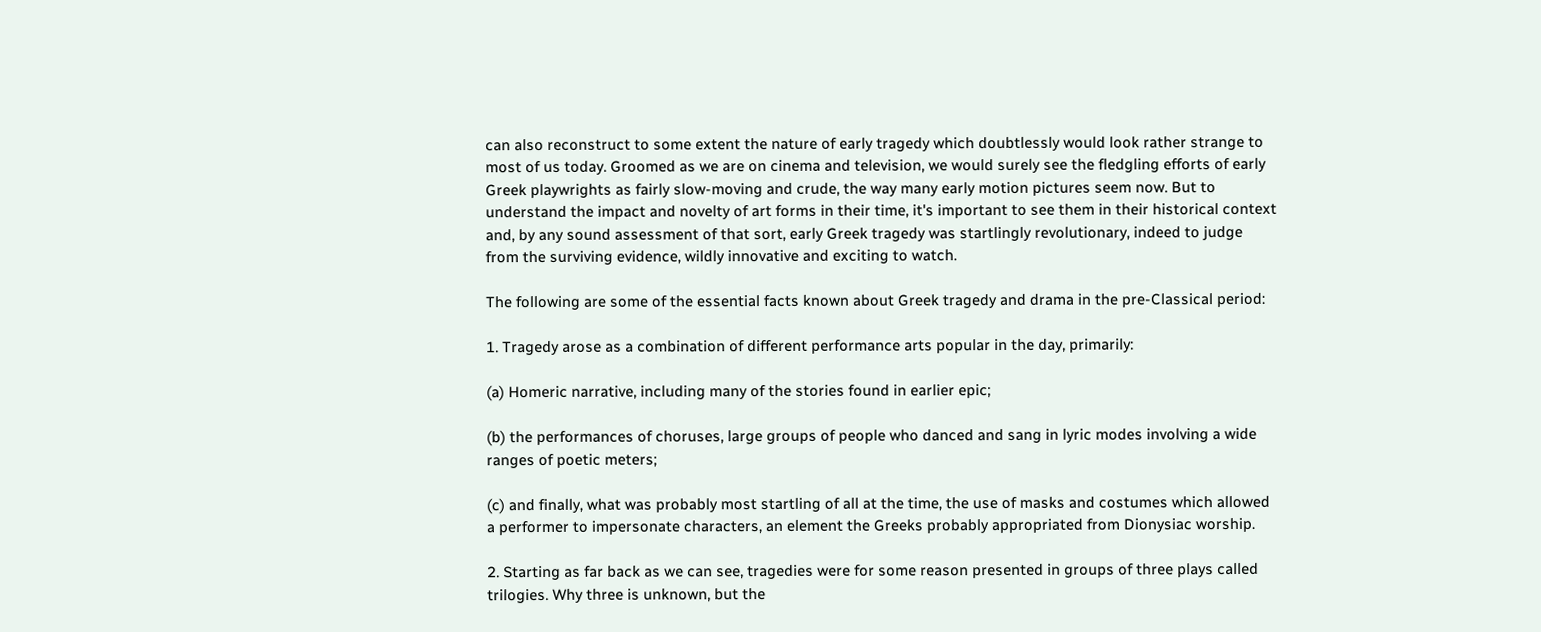can also reconstruct to some extent the nature of early tragedy which doubtlessly would look rather strange to most of us today. Groomed as we are on cinema and television, we would surely see the fledgling efforts of early Greek playwrights as fairly slow-moving and crude, the way many early motion pictures seem now. But to understand the impact and novelty of art forms in their time, it's important to see them in their historical context and, by any sound assessment of that sort, early Greek tragedy was startlingly revolutionary, indeed to judge from the surviving evidence, wildly innovative and exciting to watch.

The following are some of the essential facts known about Greek tragedy and drama in the pre-Classical period:

1. Tragedy arose as a combination of different performance arts popular in the day, primarily:

(a) Homeric narrative, including many of the stories found in earlier epic;

(b) the performances of choruses, large groups of people who danced and sang in lyric modes involving a wide ranges of poetic meters;

(c) and finally, what was probably most startling of all at the time, the use of masks and costumes which allowed a performer to impersonate characters, an element the Greeks probably appropriated from Dionysiac worship.

2. Starting as far back as we can see, tragedies were for some reason presented in groups of three plays called trilogies. Why three is unknown, but the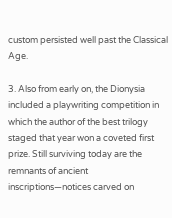custom persisted well past the Classical Age.

3. Also from early on, the Dionysia included a playwriting competition in which the author of the best trilogy staged that year won a coveted first prize. Still surviving today are the remnants of ancient inscriptions—notices carved on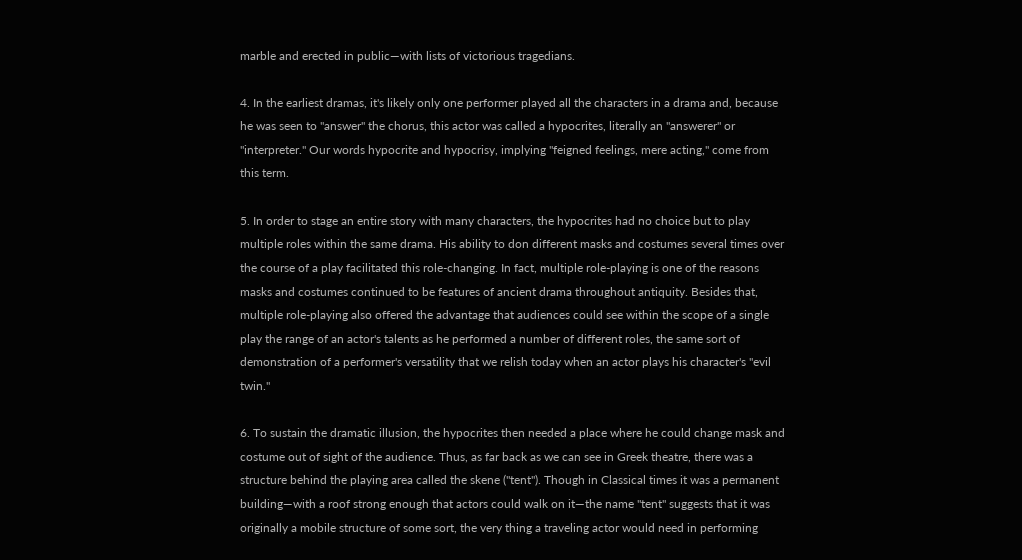marble and erected in public—with lists of victorious tragedians.

4. In the earliest dramas, it's likely only one performer played all the characters in a drama and, because he was seen to "answer" the chorus, this actor was called a hypocrites, literally an "answerer" or "interpreter." Our words hypocrite and hypocrisy, implying "feigned feelings, mere acting," come from this term.

5. In order to stage an entire story with many characters, the hypocrites had no choice but to play multiple roles within the same drama. His ability to don different masks and costumes several times over the course of a play facilitated this role-changing. In fact, multiple role-playing is one of the reasons masks and costumes continued to be features of ancient drama throughout antiquity. Besides that, multiple role-playing also offered the advantage that audiences could see within the scope of a single play the range of an actor's talents as he performed a number of different roles, the same sort of demonstration of a performer's versatility that we relish today when an actor plays his character's "evil twin."

6. To sustain the dramatic illusion, the hypocrites then needed a place where he could change mask and costume out of sight of the audience. Thus, as far back as we can see in Greek theatre, there was a structure behind the playing area called the skene ("tent"). Though in Classical times it was a permanent building—with a roof strong enough that actors could walk on it—the name "tent" suggests that it was originally a mobile structure of some sort, the very thing a traveling actor would need in performing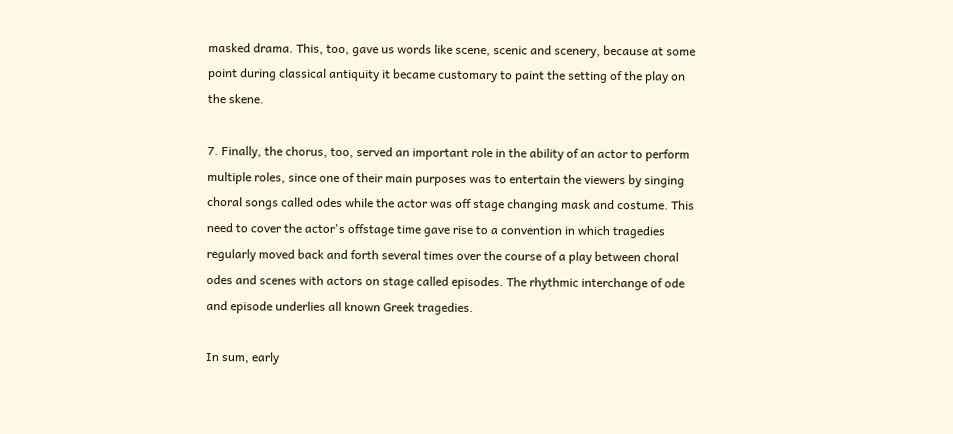masked drama. This, too, gave us words like scene, scenic and scenery, because at some point during classical antiquity it became customary to paint the setting of the play on the skene.

7. Finally, the chorus, too, served an important role in the ability of an actor to perform multiple roles, since one of their main purposes was to entertain the viewers by singing choral songs called odes while the actor was off stage changing mask and costume. This need to cover the actor's offstage time gave rise to a convention in which tragedies regularly moved back and forth several times over the course of a play between choral odes and scenes with actors on stage called episodes. The rhythmic interchange of ode and episode underlies all known Greek tragedies.

In sum, early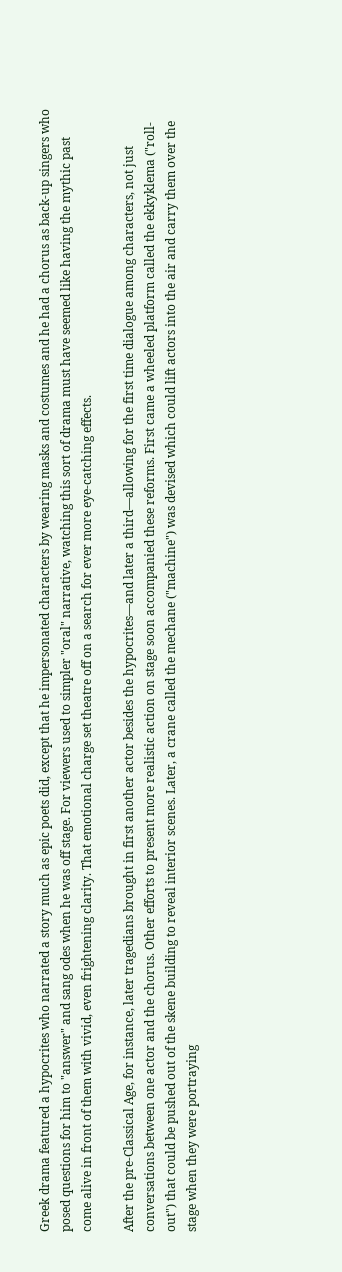Greek drama featured a hypocrites who narrated a story much as epic poets did, except that he impersonated characters by wearing masks and costumes and he had a chorus as back-up singers who posed questions for him to "answer" and sang odes when he was off stage. For viewers used to simpler "oral" narrative, watching this sort of drama must have seemed like having the mythic past come alive in front of them with vivid, even frightening clarity. That emotional charge set theatre off on a search for ever more eye-catching effects.

After the pre-Classical Age, for instance, later tragedians brought in first another actor besides the hypocrites—and later a third—allowing for the first time dialogue among characters, not just conversations between one actor and the chorus. Other efforts to present more realistic action on stage soon accompanied these reforms. First came a wheeled platform called the ekkyklema ("roll-out") that could be pushed out of the skene building to reveal interior scenes. Later, a crane called the mechane ("machine") was devised which could lift actors into the air and carry them over the stage when they were portraying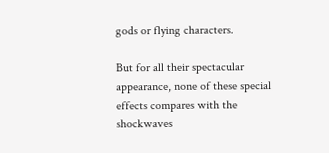gods or flying characters.

But for all their spectacular appearance, none of these special effects compares with the shockwaves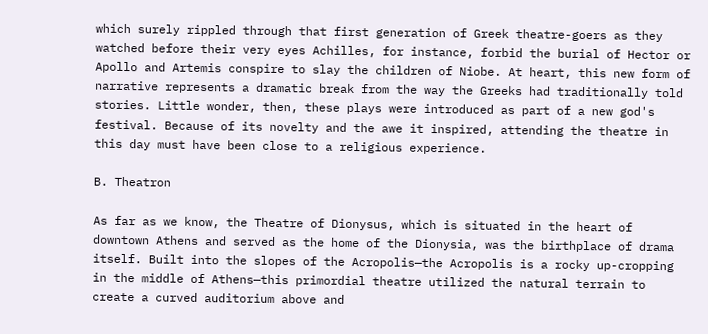which surely rippled through that first generation of Greek theatre-goers as they watched before their very eyes Achilles, for instance, forbid the burial of Hector or Apollo and Artemis conspire to slay the children of Niobe. At heart, this new form of narrative represents a dramatic break from the way the Greeks had traditionally told stories. Little wonder, then, these plays were introduced as part of a new god's festival. Because of its novelty and the awe it inspired, attending the theatre in this day must have been close to a religious experience.

B. Theatron

As far as we know, the Theatre of Dionysus, which is situated in the heart of downtown Athens and served as the home of the Dionysia, was the birthplace of drama itself. Built into the slopes of the Acropolis—the Acropolis is a rocky up-cropping in the middle of Athens—this primordial theatre utilized the natural terrain to create a curved auditorium above and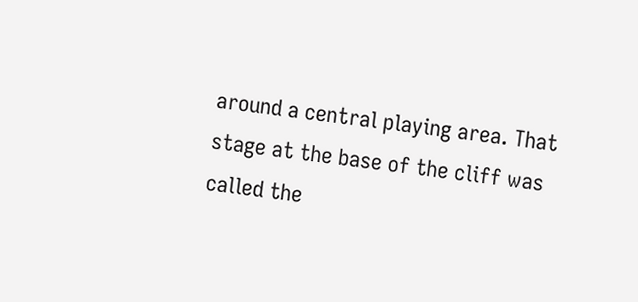around a central playing area. That stage at the base of the cliff was called the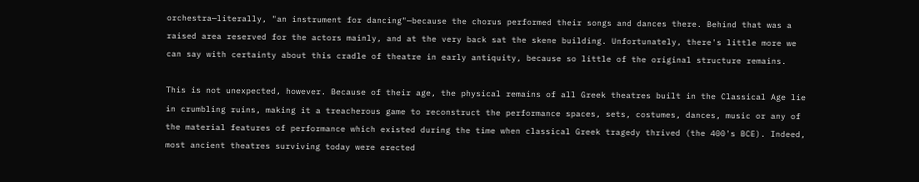orchestra—literally, "an instrument for dancing"—because the chorus performed their songs and dances there. Behind that was a raised area reserved for the actors mainly, and at the very back sat the skene building. Unfortunately, there's little more we can say with certainty about this cradle of theatre in early antiquity, because so little of the original structure remains.

This is not unexpected, however. Because of their age, the physical remains of all Greek theatres built in the Classical Age lie in crumbling ruins, making it a treacherous game to reconstruct the performance spaces, sets, costumes, dances, music or any of the material features of performance which existed during the time when classical Greek tragedy thrived (the 400's BCE). Indeed, most ancient theatres surviving today were erected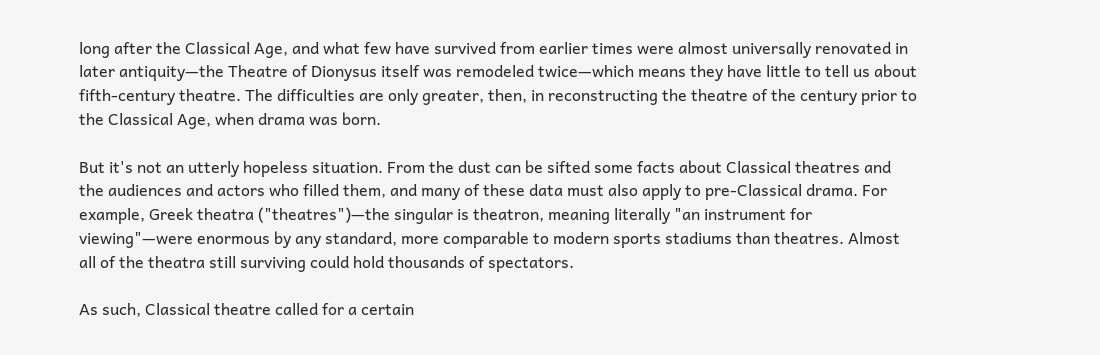long after the Classical Age, and what few have survived from earlier times were almost universally renovated in later antiquity—the Theatre of Dionysus itself was remodeled twice—which means they have little to tell us about fifth-century theatre. The difficulties are only greater, then, in reconstructing the theatre of the century prior to the Classical Age, when drama was born.

But it's not an utterly hopeless situation. From the dust can be sifted some facts about Classical theatres and the audiences and actors who filled them, and many of these data must also apply to pre-Classical drama. For example, Greek theatra ("theatres")—the singular is theatron, meaning literally "an instrument for viewing"—were enormous by any standard, more comparable to modern sports stadiums than theatres. Almost all of the theatra still surviving could hold thousands of spectators.

As such, Classical theatre called for a certain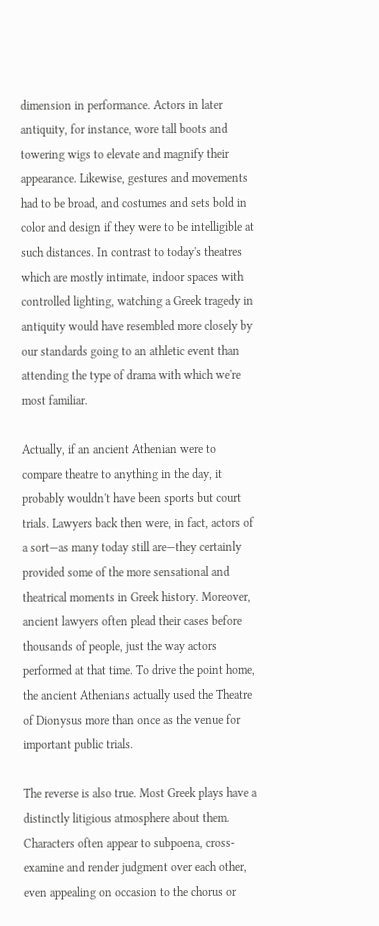dimension in performance. Actors in later antiquity, for instance, wore tall boots and towering wigs to elevate and magnify their appearance. Likewise, gestures and movements had to be broad, and costumes and sets bold in color and design if they were to be intelligible at such distances. In contrast to today's theatres which are mostly intimate, indoor spaces with controlled lighting, watching a Greek tragedy in antiquity would have resembled more closely by our standards going to an athletic event than attending the type of drama with which we're most familiar.

Actually, if an ancient Athenian were to compare theatre to anything in the day, it probably wouldn't have been sports but court trials. Lawyers back then were, in fact, actors of a sort—as many today still are—they certainly provided some of the more sensational and theatrical moments in Greek history. Moreover, ancient lawyers often plead their cases before thousands of people, just the way actors performed at that time. To drive the point home, the ancient Athenians actually used the Theatre of Dionysus more than once as the venue for important public trials.

The reverse is also true. Most Greek plays have a distinctly litigious atmosphere about them. Characters often appear to subpoena, cross-examine and render judgment over each other, even appealing on occasion to the chorus or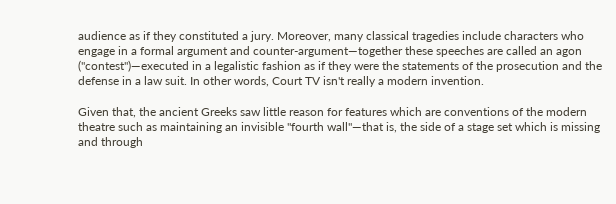audience as if they constituted a jury. Moreover, many classical tragedies include characters who engage in a formal argument and counter-argument—together these speeches are called an agon ("contest")—executed in a legalistic fashion as if they were the statements of the prosecution and the defense in a law suit. In other words, Court TV isn't really a modern invention.

Given that, the ancient Greeks saw little reason for features which are conventions of the modern theatre such as maintaining an invisible "fourth wall"—that is, the side of a stage set which is missing and through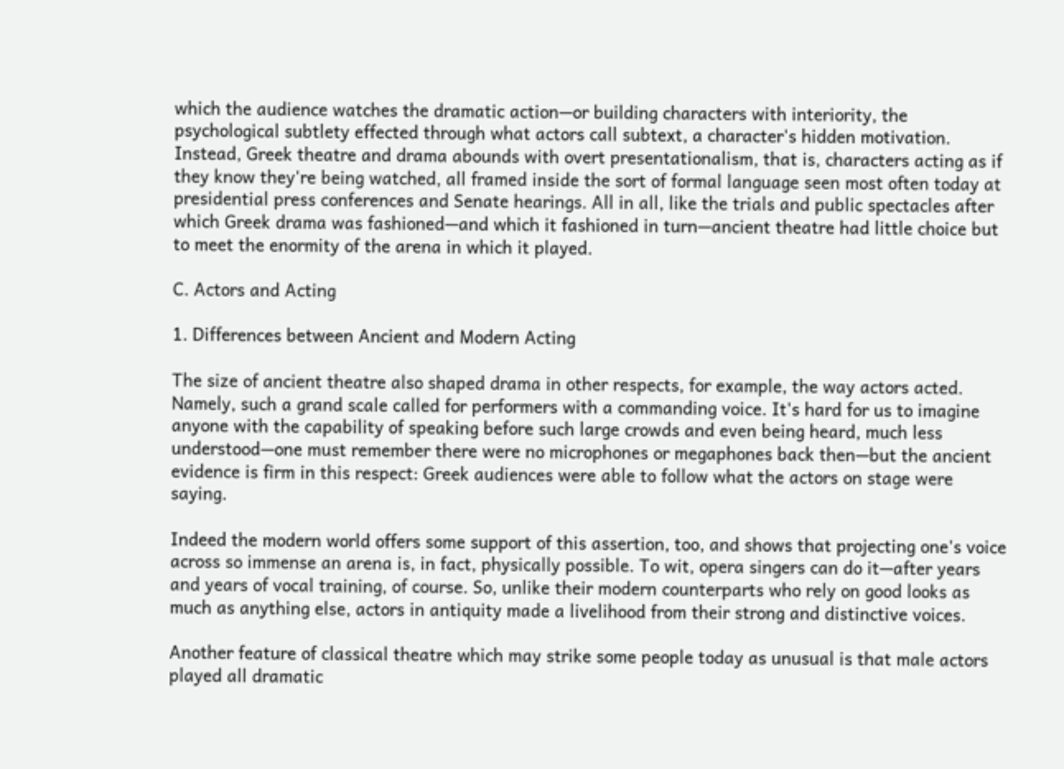which the audience watches the dramatic action—or building characters with interiority, the psychological subtlety effected through what actors call subtext, a character's hidden motivation. Instead, Greek theatre and drama abounds with overt presentationalism, that is, characters acting as if they know they're being watched, all framed inside the sort of formal language seen most often today at presidential press conferences and Senate hearings. All in all, like the trials and public spectacles after which Greek drama was fashioned—and which it fashioned in turn—ancient theatre had little choice but to meet the enormity of the arena in which it played.

C. Actors and Acting

1. Differences between Ancient and Modern Acting

The size of ancient theatre also shaped drama in other respects, for example, the way actors acted. Namely, such a grand scale called for performers with a commanding voice. It's hard for us to imagine anyone with the capability of speaking before such large crowds and even being heard, much less understood—one must remember there were no microphones or megaphones back then—but the ancient evidence is firm in this respect: Greek audiences were able to follow what the actors on stage were saying.

Indeed the modern world offers some support of this assertion, too, and shows that projecting one's voice across so immense an arena is, in fact, physically possible. To wit, opera singers can do it—after years and years of vocal training, of course. So, unlike their modern counterparts who rely on good looks as much as anything else, actors in antiquity made a livelihood from their strong and distinctive voices.

Another feature of classical theatre which may strike some people today as unusual is that male actors played all dramatic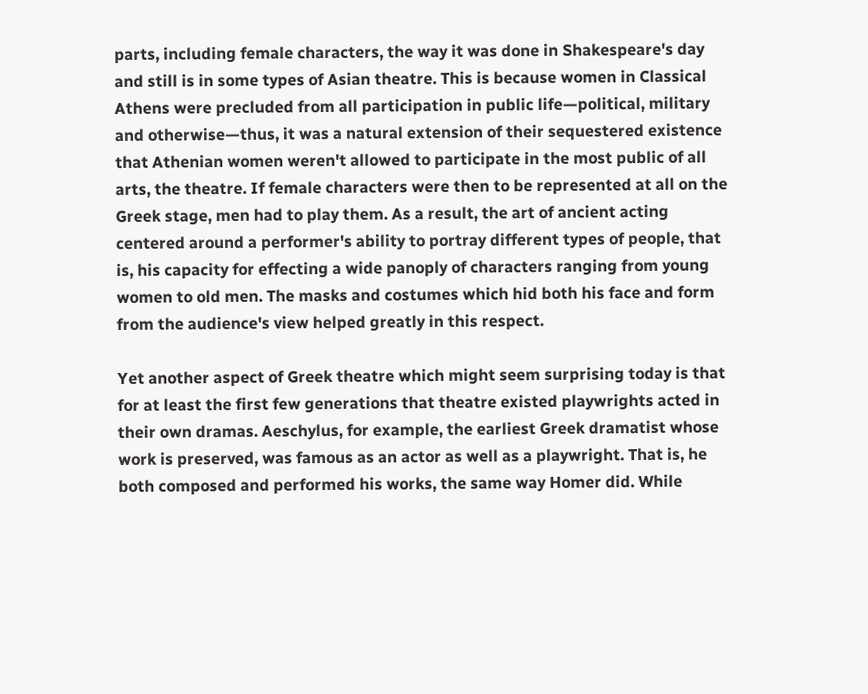parts, including female characters, the way it was done in Shakespeare's day and still is in some types of Asian theatre. This is because women in Classical Athens were precluded from all participation in public life—political, military and otherwise—thus, it was a natural extension of their sequestered existence that Athenian women weren't allowed to participate in the most public of all arts, the theatre. If female characters were then to be represented at all on the Greek stage, men had to play them. As a result, the art of ancient acting centered around a performer's ability to portray different types of people, that is, his capacity for effecting a wide panoply of characters ranging from young women to old men. The masks and costumes which hid both his face and form from the audience's view helped greatly in this respect.

Yet another aspect of Greek theatre which might seem surprising today is that for at least the first few generations that theatre existed playwrights acted in their own dramas. Aeschylus, for example, the earliest Greek dramatist whose work is preserved, was famous as an actor as well as a playwright. That is, he both composed and performed his works, the same way Homer did. While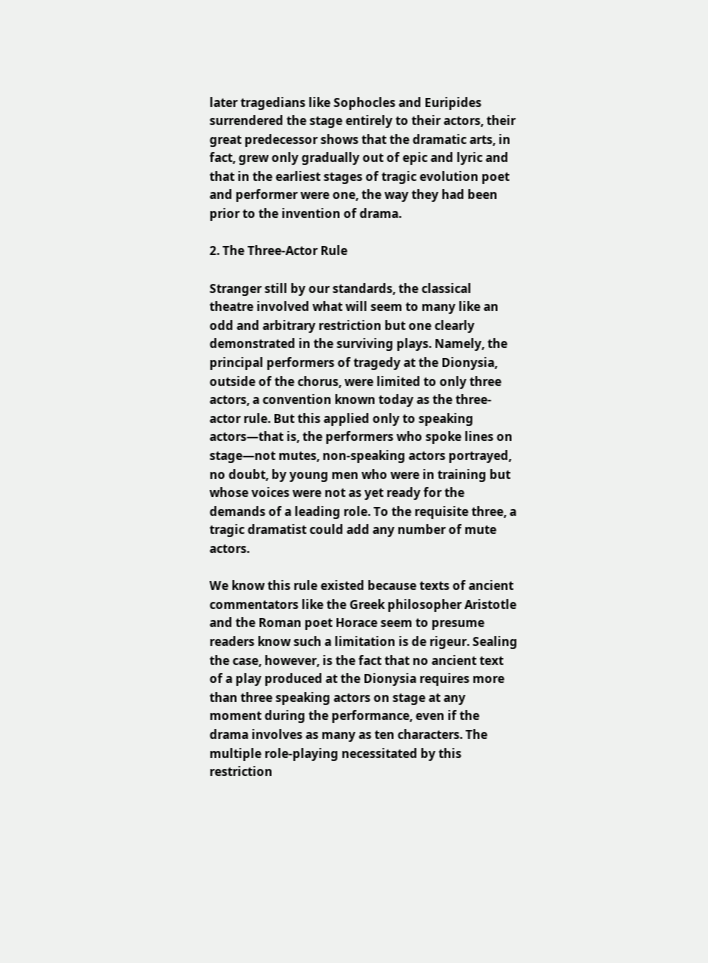later tragedians like Sophocles and Euripides surrendered the stage entirely to their actors, their great predecessor shows that the dramatic arts, in fact, grew only gradually out of epic and lyric and that in the earliest stages of tragic evolution poet and performer were one, the way they had been prior to the invention of drama.

2. The Three-Actor Rule

Stranger still by our standards, the classical theatre involved what will seem to many like an odd and arbitrary restriction but one clearly demonstrated in the surviving plays. Namely, the principal performers of tragedy at the Dionysia, outside of the chorus, were limited to only three actors, a convention known today as the three-actor rule. But this applied only to speaking actors—that is, the performers who spoke lines on stage—not mutes, non-speaking actors portrayed, no doubt, by young men who were in training but whose voices were not as yet ready for the demands of a leading role. To the requisite three, a tragic dramatist could add any number of mute actors.

We know this rule existed because texts of ancient commentators like the Greek philosopher Aristotle and the Roman poet Horace seem to presume readers know such a limitation is de rigeur. Sealing the case, however, is the fact that no ancient text of a play produced at the Dionysia requires more than three speaking actors on stage at any moment during the performance, even if the drama involves as many as ten characters. The multiple role-playing necessitated by this restriction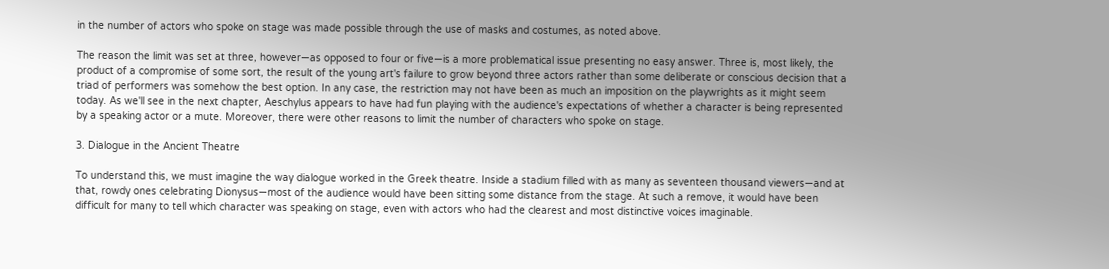in the number of actors who spoke on stage was made possible through the use of masks and costumes, as noted above.

The reason the limit was set at three, however—as opposed to four or five—is a more problematical issue presenting no easy answer. Three is, most likely, the product of a compromise of some sort, the result of the young art's failure to grow beyond three actors rather than some deliberate or conscious decision that a triad of performers was somehow the best option. In any case, the restriction may not have been as much an imposition on the playwrights as it might seem today. As we'll see in the next chapter, Aeschylus appears to have had fun playing with the audience's expectations of whether a character is being represented by a speaking actor or a mute. Moreover, there were other reasons to limit the number of characters who spoke on stage.

3. Dialogue in the Ancient Theatre

To understand this, we must imagine the way dialogue worked in the Greek theatre. Inside a stadium filled with as many as seventeen thousand viewers—and at that, rowdy ones celebrating Dionysus—most of the audience would have been sitting some distance from the stage. At such a remove, it would have been difficult for many to tell which character was speaking on stage, even with actors who had the clearest and most distinctive voices imaginable.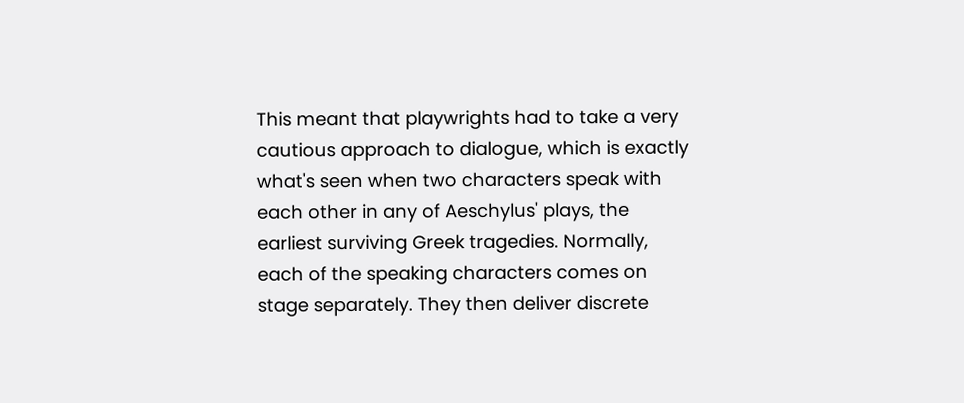This meant that playwrights had to take a very cautious approach to dialogue, which is exactly what's seen when two characters speak with each other in any of Aeschylus' plays, the earliest surviving Greek tragedies. Normally, each of the speaking characters comes on stage separately. They then deliver discrete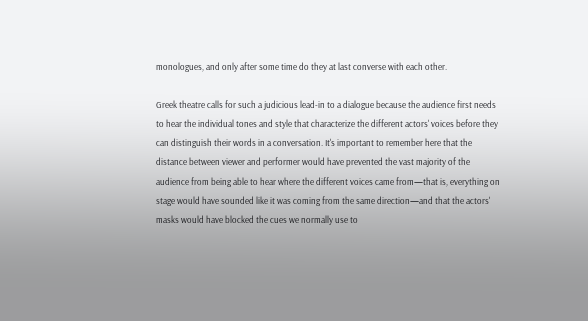monologues, and only after some time do they at last converse with each other.

Greek theatre calls for such a judicious lead-in to a dialogue because the audience first needs to hear the individual tones and style that characterize the different actors' voices before they can distinguish their words in a conversation. It's important to remember here that the distance between viewer and performer would have prevented the vast majority of the audience from being able to hear where the different voices came from—that is, everything on stage would have sounded like it was coming from the same direction—and that the actors' masks would have blocked the cues we normally use to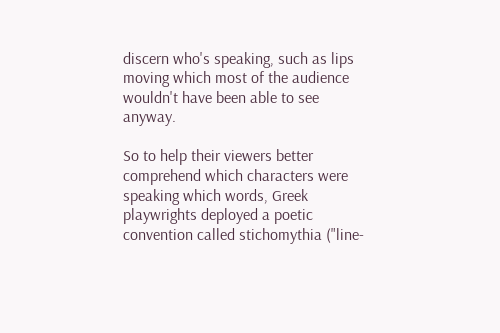discern who's speaking, such as lips moving which most of the audience wouldn't have been able to see anyway.

So to help their viewers better comprehend which characters were speaking which words, Greek playwrights deployed a poetic convention called stichomythia ("line-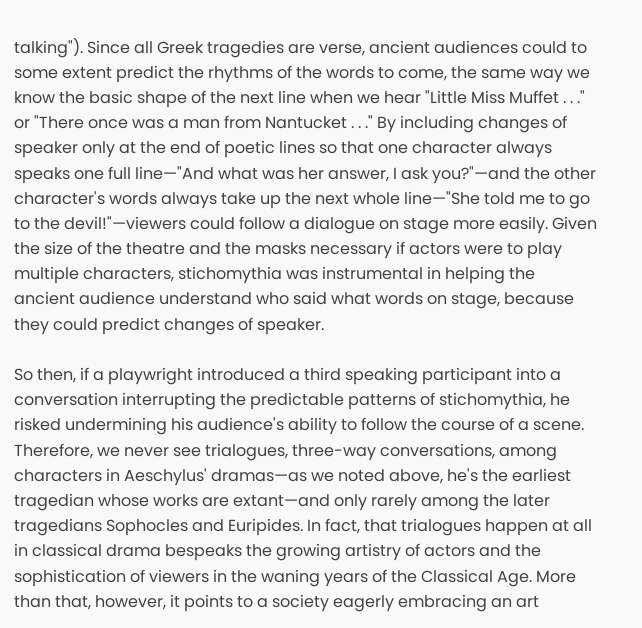talking"). Since all Greek tragedies are verse, ancient audiences could to some extent predict the rhythms of the words to come, the same way we know the basic shape of the next line when we hear "Little Miss Muffet . . ." or "There once was a man from Nantucket . . ." By including changes of speaker only at the end of poetic lines so that one character always speaks one full line—"And what was her answer, I ask you?"—and the other character's words always take up the next whole line—"She told me to go to the devil!"—viewers could follow a dialogue on stage more easily. Given the size of the theatre and the masks necessary if actors were to play multiple characters, stichomythia was instrumental in helping the ancient audience understand who said what words on stage, because they could predict changes of speaker.

So then, if a playwright introduced a third speaking participant into a conversation interrupting the predictable patterns of stichomythia, he risked undermining his audience's ability to follow the course of a scene. Therefore, we never see trialogues, three-way conversations, among characters in Aeschylus' dramas—as we noted above, he's the earliest tragedian whose works are extant—and only rarely among the later tragedians Sophocles and Euripides. In fact, that trialogues happen at all in classical drama bespeaks the growing artistry of actors and the sophistication of viewers in the waning years of the Classical Age. More than that, however, it points to a society eagerly embracing an art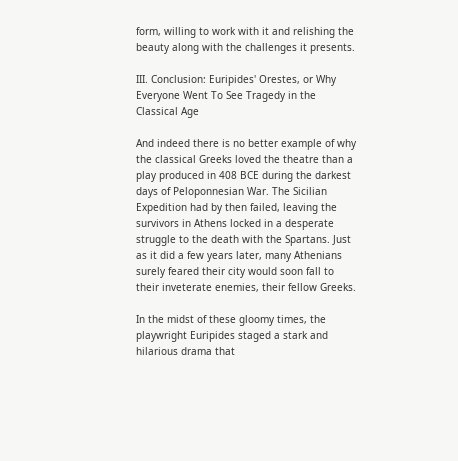form, willing to work with it and relishing the beauty along with the challenges it presents.

III. Conclusion: Euripides' Orestes, or Why Everyone Went To See Tragedy in the Classical Age

And indeed there is no better example of why the classical Greeks loved the theatre than a play produced in 408 BCE during the darkest days of Peloponnesian War. The Sicilian Expedition had by then failed, leaving the survivors in Athens locked in a desperate struggle to the death with the Spartans. Just as it did a few years later, many Athenians surely feared their city would soon fall to their inveterate enemies, their fellow Greeks.

In the midst of these gloomy times, the playwright Euripides staged a stark and hilarious drama that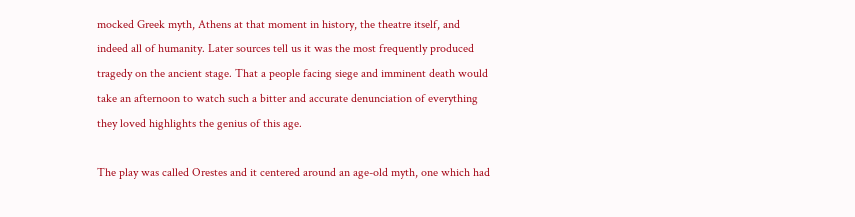mocked Greek myth, Athens at that moment in history, the theatre itself, and indeed all of humanity. Later sources tell us it was the most frequently produced tragedy on the ancient stage. That a people facing siege and imminent death would take an afternoon to watch such a bitter and accurate denunciation of everything they loved highlights the genius of this age.

The play was called Orestes and it centered around an age-old myth, one which had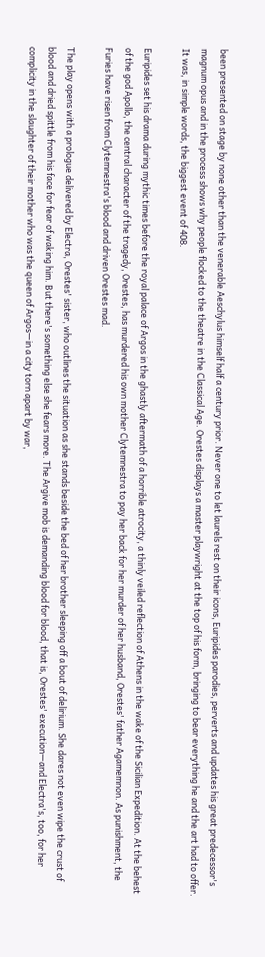been presented on stage by none other than the venerable Aeschylus himself half a century prior. Never one to let laurels rest on their icons, Euripides parodies, perverts and updates his great predecessor's magnum opus and in the process shows why people flocked to the theatre in the Classical Age. Orestes displays a master playwright at the top of his form, bringing to bear everything he and the art had to offer. It was, in simple words, the biggest event of 408.

Euripides set his drama during mythic times before the royal palace of Argos in the ghastly aftermath of a horrible atrocity, a thinly veiled reflection of Athens in the wake of the Sicilian Expedition. At the behest of the god Apollo, the central character of the tragedy, Orestes, has murdered his own mother Clytemnestra to pay her back for her murder of her husband, Orestes' father Agamemnon. As punishment, the Furies have risen from Clytemnestra's blood and driven Orestes mad.

The play opens with a prologue delivered by Electra, Orestes' sister, who outlines the situation as she stands beside the bed of her brother sleeping off a bout of delirium. She dares not even wipe the crust of blood and dried spittle from his face for fear of waking him. But there's something else she fears more. The Argive mob is demanding blood for blood, that is, Orestes' execution—and Electra's, too, for her complicity in the slaughter of their mother who was the queen of Argos—in a city torn apart by war,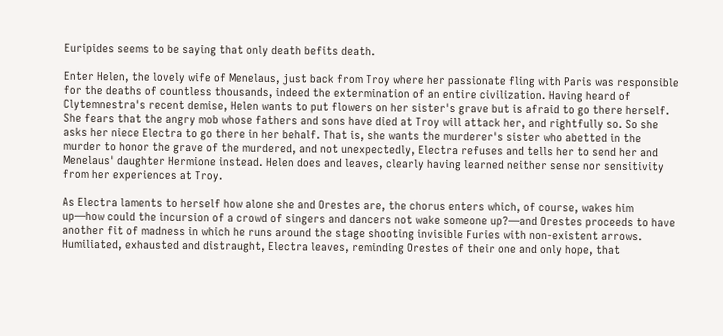Euripides seems to be saying that only death befits death.

Enter Helen, the lovely wife of Menelaus, just back from Troy where her passionate fling with Paris was responsible for the deaths of countless thousands, indeed the extermination of an entire civilization. Having heard of Clytemnestra's recent demise, Helen wants to put flowers on her sister's grave but is afraid to go there herself. She fears that the angry mob whose fathers and sons have died at Troy will attack her, and rightfully so. So she asks her niece Electra to go there in her behalf. That is, she wants the murderer's sister who abetted in the murder to honor the grave of the murdered, and not unexpectedly, Electra refuses and tells her to send her and Menelaus' daughter Hermione instead. Helen does and leaves, clearly having learned neither sense nor sensitivity from her experiences at Troy.

As Electra laments to herself how alone she and Orestes are, the chorus enters which, of course, wakes him up—how could the incursion of a crowd of singers and dancers not wake someone up?—and Orestes proceeds to have another fit of madness in which he runs around the stage shooting invisible Furies with non-existent arrows. Humiliated, exhausted and distraught, Electra leaves, reminding Orestes of their one and only hope, that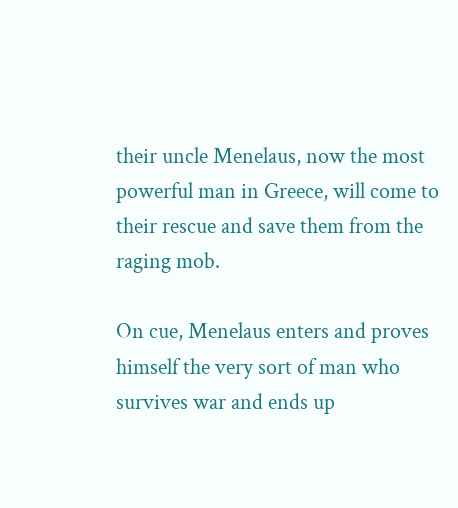their uncle Menelaus, now the most powerful man in Greece, will come to their rescue and save them from the raging mob.

On cue, Menelaus enters and proves himself the very sort of man who survives war and ends up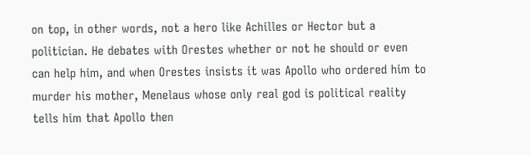on top, in other words, not a hero like Achilles or Hector but a politician. He debates with Orestes whether or not he should or even can help him, and when Orestes insists it was Apollo who ordered him to murder his mother, Menelaus whose only real god is political reality tells him that Apollo then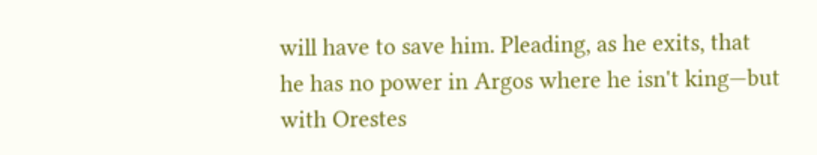will have to save him. Pleading, as he exits, that he has no power in Argos where he isn't king—but with Orestes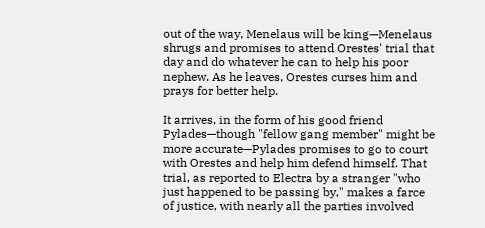out of the way, Menelaus will be king—Menelaus shrugs and promises to attend Orestes' trial that day and do whatever he can to help his poor nephew. As he leaves, Orestes curses him and prays for better help.

It arrives, in the form of his good friend Pylades—though "fellow gang member" might be more accurate—Pylades promises to go to court with Orestes and help him defend himself. That trial, as reported to Electra by a stranger "who just happened to be passing by," makes a farce of justice, with nearly all the parties involved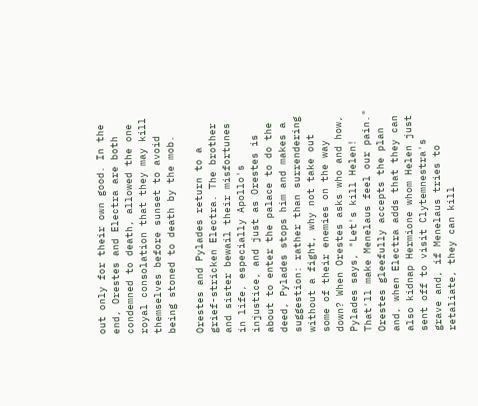out only for their own good. In the end, Orestes and Electra are both condemned to death, allowed the one royal consolation that they may kill themselves before sunset to avoid being stoned to death by the mob.

Orestes and Pylades return to a grief-stricken Electra. The brother and sister bewail their misfortunes in life, especially Apollo's injustice, and just as Orestes is about to enter the palace to do the deed, Pylades stops him and makes a suggestion: rather than surrendering without a fight, why not take out some of their enemies on the way down? When Orestes asks who and how, Pylades says, "Let's kill Helen! That'll make Menelaus feel our pain." Orestes gleefully accepts the plan and, when Electra adds that they can also kidnap Hermione whom Helen just sent off to visit Clytemnestra's grave and, if Menelaus tries to retaliate, they can kill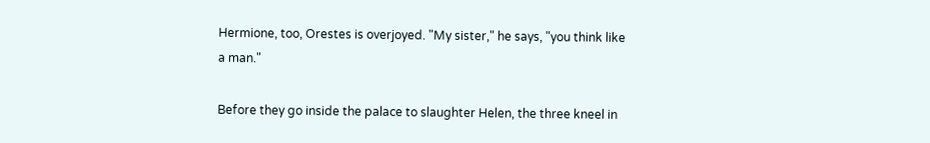Hermione, too, Orestes is overjoyed. "My sister," he says, "you think like a man."

Before they go inside the palace to slaughter Helen, the three kneel in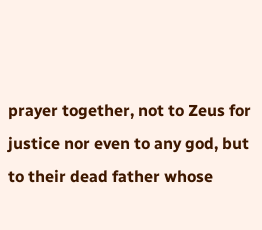prayer together, not to Zeus for justice nor even to any god, but to their dead father whose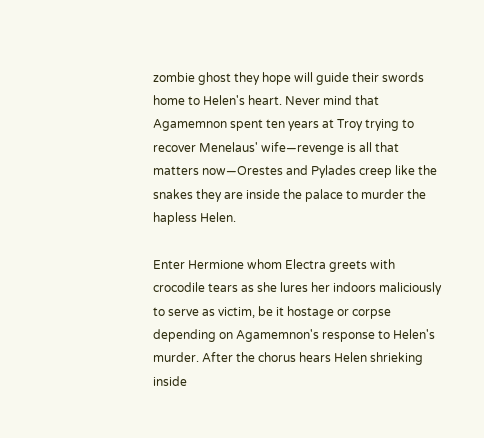zombie ghost they hope will guide their swords home to Helen's heart. Never mind that Agamemnon spent ten years at Troy trying to recover Menelaus' wife—revenge is all that matters now—Orestes and Pylades creep like the snakes they are inside the palace to murder the hapless Helen.

Enter Hermione whom Electra greets with crocodile tears as she lures her indoors maliciously to serve as victim, be it hostage or corpse depending on Agamemnon's response to Helen's murder. After the chorus hears Helen shrieking inside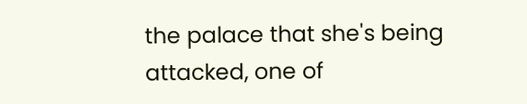the palace that she's being attacked, one of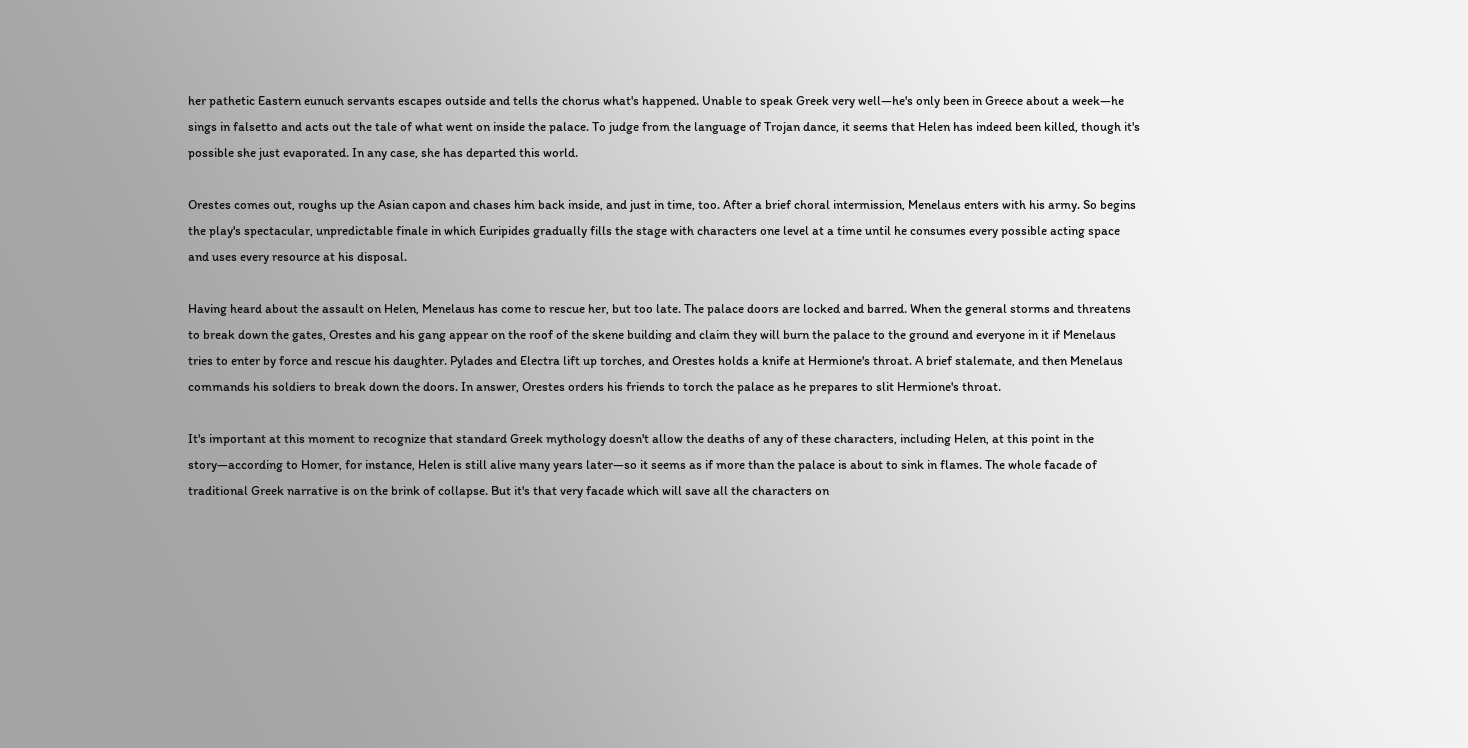her pathetic Eastern eunuch servants escapes outside and tells the chorus what's happened. Unable to speak Greek very well—he's only been in Greece about a week—he sings in falsetto and acts out the tale of what went on inside the palace. To judge from the language of Trojan dance, it seems that Helen has indeed been killed, though it's possible she just evaporated. In any case, she has departed this world.

Orestes comes out, roughs up the Asian capon and chases him back inside, and just in time, too. After a brief choral intermission, Menelaus enters with his army. So begins the play's spectacular, unpredictable finale in which Euripides gradually fills the stage with characters one level at a time until he consumes every possible acting space and uses every resource at his disposal.

Having heard about the assault on Helen, Menelaus has come to rescue her, but too late. The palace doors are locked and barred. When the general storms and threatens to break down the gates, Orestes and his gang appear on the roof of the skene building and claim they will burn the palace to the ground and everyone in it if Menelaus tries to enter by force and rescue his daughter. Pylades and Electra lift up torches, and Orestes holds a knife at Hermione's throat. A brief stalemate, and then Menelaus commands his soldiers to break down the doors. In answer, Orestes orders his friends to torch the palace as he prepares to slit Hermione's throat.

It's important at this moment to recognize that standard Greek mythology doesn't allow the deaths of any of these characters, including Helen, at this point in the story—according to Homer, for instance, Helen is still alive many years later—so it seems as if more than the palace is about to sink in flames. The whole facade of traditional Greek narrative is on the brink of collapse. But it's that very facade which will save all the characters on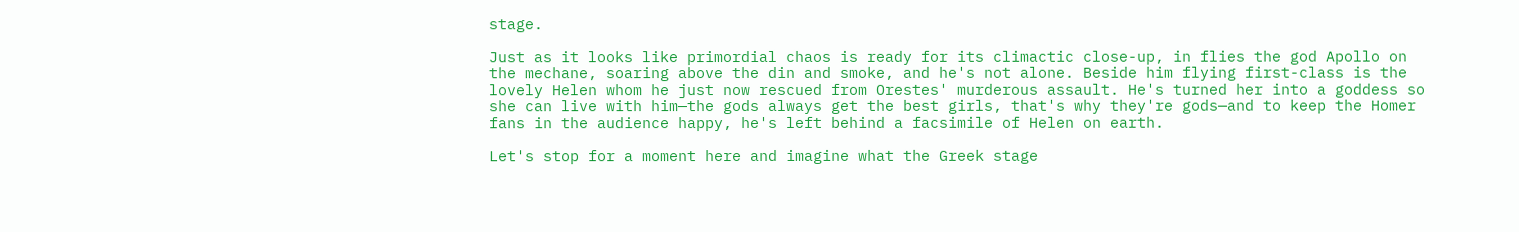stage.

Just as it looks like primordial chaos is ready for its climactic close-up, in flies the god Apollo on the mechane, soaring above the din and smoke, and he's not alone. Beside him flying first-class is the lovely Helen whom he just now rescued from Orestes' murderous assault. He's turned her into a goddess so she can live with him—the gods always get the best girls, that's why they're gods—and to keep the Homer fans in the audience happy, he's left behind a facsimile of Helen on earth.

Let's stop for a moment here and imagine what the Greek stage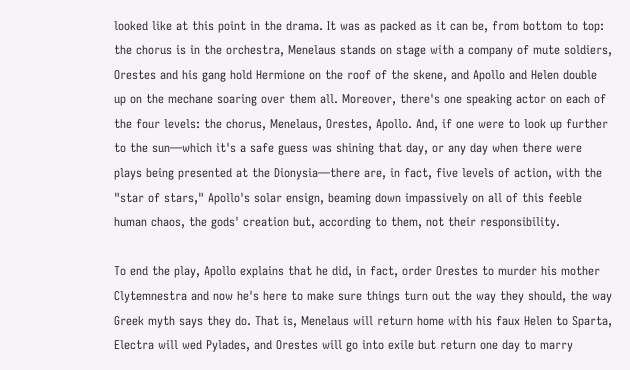looked like at this point in the drama. It was as packed as it can be, from bottom to top: the chorus is in the orchestra, Menelaus stands on stage with a company of mute soldiers, Orestes and his gang hold Hermione on the roof of the skene, and Apollo and Helen double up on the mechane soaring over them all. Moreover, there's one speaking actor on each of the four levels: the chorus, Menelaus, Orestes, Apollo. And, if one were to look up further to the sun—which it's a safe guess was shining that day, or any day when there were plays being presented at the Dionysia—there are, in fact, five levels of action, with the "star of stars," Apollo's solar ensign, beaming down impassively on all of this feeble human chaos, the gods' creation but, according to them, not their responsibility.

To end the play, Apollo explains that he did, in fact, order Orestes to murder his mother Clytemnestra and now he's here to make sure things turn out the way they should, the way Greek myth says they do. That is, Menelaus will return home with his faux Helen to Sparta, Electra will wed Pylades, and Orestes will go into exile but return one day to marry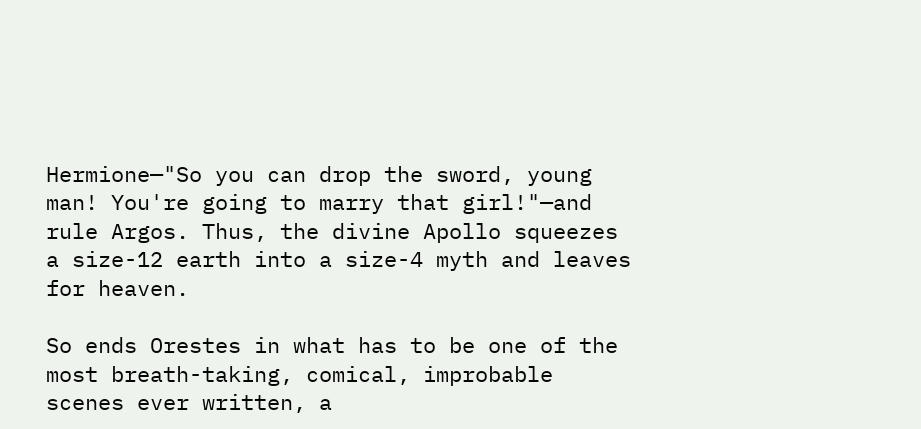Hermione—"So you can drop the sword, young man! You're going to marry that girl!"—and rule Argos. Thus, the divine Apollo squeezes a size-12 earth into a size-4 myth and leaves for heaven.

So ends Orestes in what has to be one of the most breath-taking, comical, improbable scenes ever written, a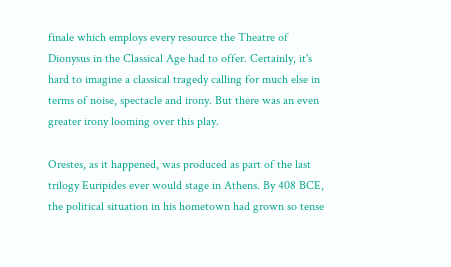finale which employs every resource the Theatre of Dionysus in the Classical Age had to offer. Certainly, it's hard to imagine a classical tragedy calling for much else in terms of noise, spectacle and irony. But there was an even greater irony looming over this play.

Orestes, as it happened, was produced as part of the last trilogy Euripides ever would stage in Athens. By 408 BCE, the political situation in his hometown had grown so tense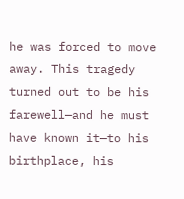he was forced to move away. This tragedy turned out to be his farewell—and he must have known it—to his birthplace, his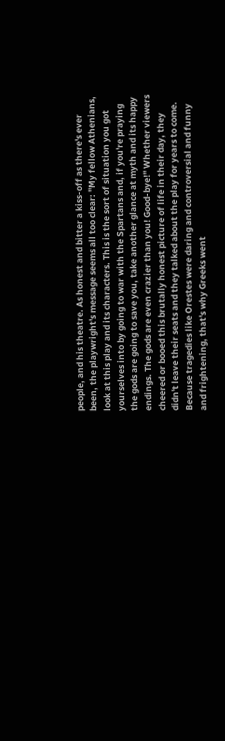people, and his theatre. As honest and bitter a kiss-off as there's ever been, the playwright's message seems all too clear: "My fellow Athenians, look at this play and its characters. This is the sort of situation you got yourselves into by going to war with the Spartans and, if you're praying the gods are going to save you, take another glance at myth and its happy endings. The gods are even crazier than you! Good-bye!" Whether viewers cheered or booed this brutally honest picture of life in their day, they didn't leave their seats and they talked about the play for years to come. Because tragedies like Orestes were daring and controversial and funny and frightening, that's why Greeks went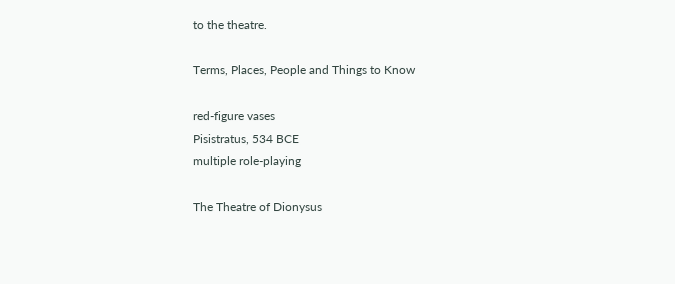to the theatre.

Terms, Places, People and Things to Know

red-figure vases
Pisistratus, 534 BCE
multiple role-playing

The Theatre of Dionysus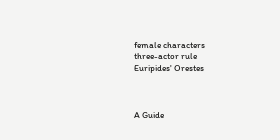female characters
three-actor rule
Euripides' Orestes



A Guide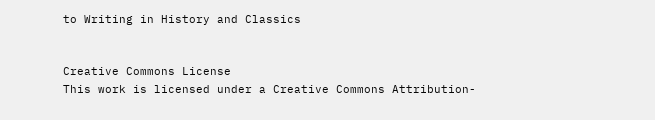to Writing in History and Classics


Creative Commons License
This work is licensed under a Creative Commons Attribution-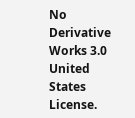No Derivative Works 3.0 United States License.